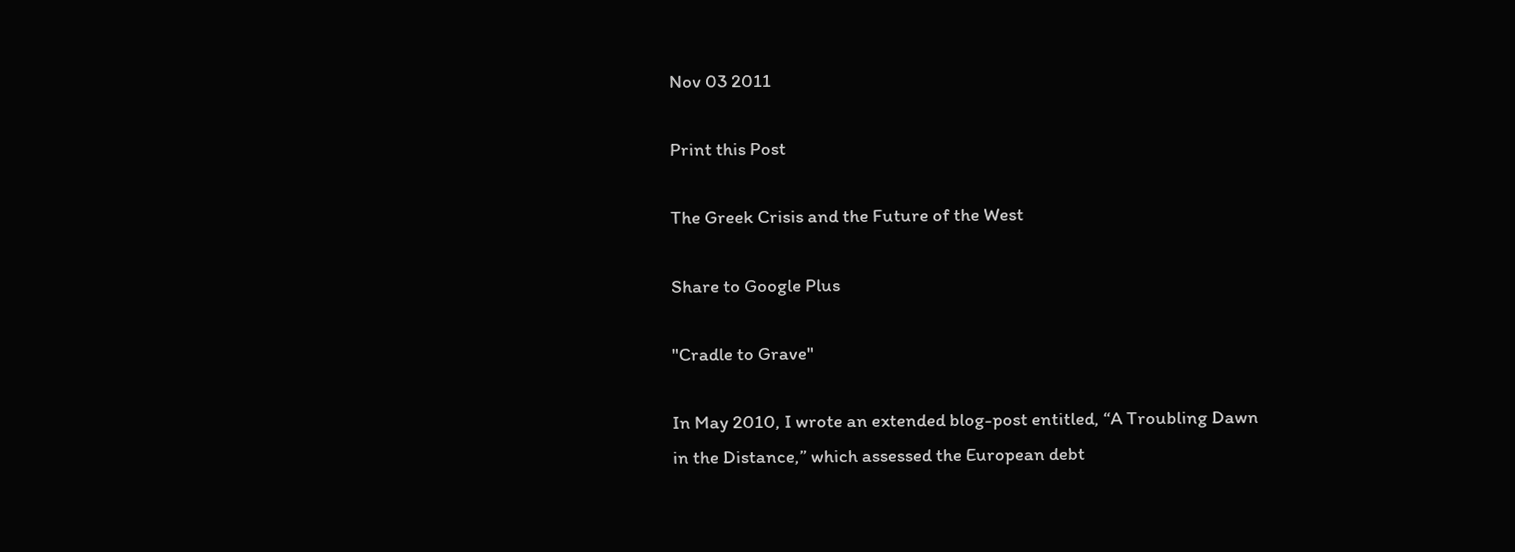Nov 03 2011

Print this Post

The Greek Crisis and the Future of the West

Share to Google Plus

"Cradle to Grave"

In May 2010, I wrote an extended blog-post entitled, “A Troubling Dawn in the Distance,” which assessed the European debt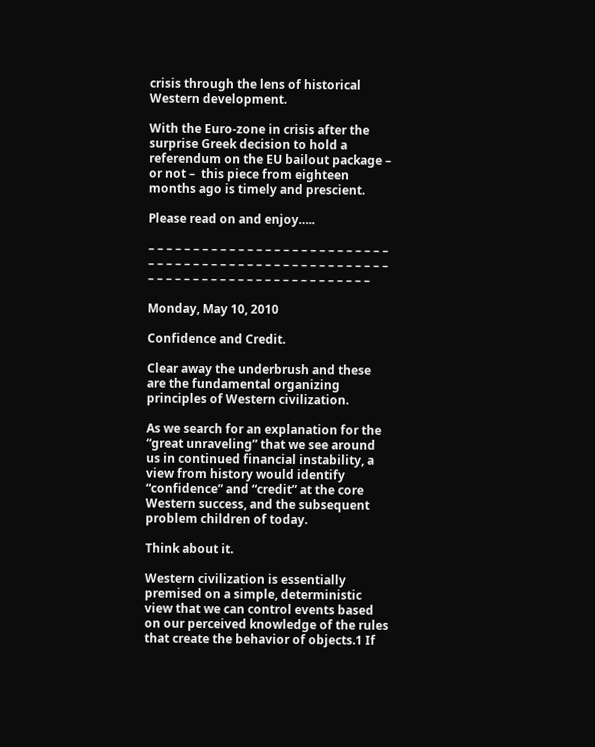crisis through the lens of historical Western development.

With the Euro-zone in crisis after the surprise Greek decision to hold a referendum on the EU bailout package – or not –  this piece from eighteen months ago is timely and prescient.

Please read on and enjoy…..

– – – – – – – – – – – – – – – – – – – – – – – – – – – – – – – – – – – – – – – – – – – – – – – – – – – – – – – – – – – – – – – – – – – – – – – – – – – – – – –

Monday, May 10, 2010

Confidence and Credit.

Clear away the underbrush and these are the fundamental organizing principles of Western civilization.

As we search for an explanation for the “great unraveling” that we see around us in continued financial instability, a view from history would identify “confidence” and “credit” at the core Western success, and the subsequent problem children of today.

Think about it.

Western civilization is essentially premised on a simple, deterministic view that we can control events based on our perceived knowledge of the rules that create the behavior of objects.1 If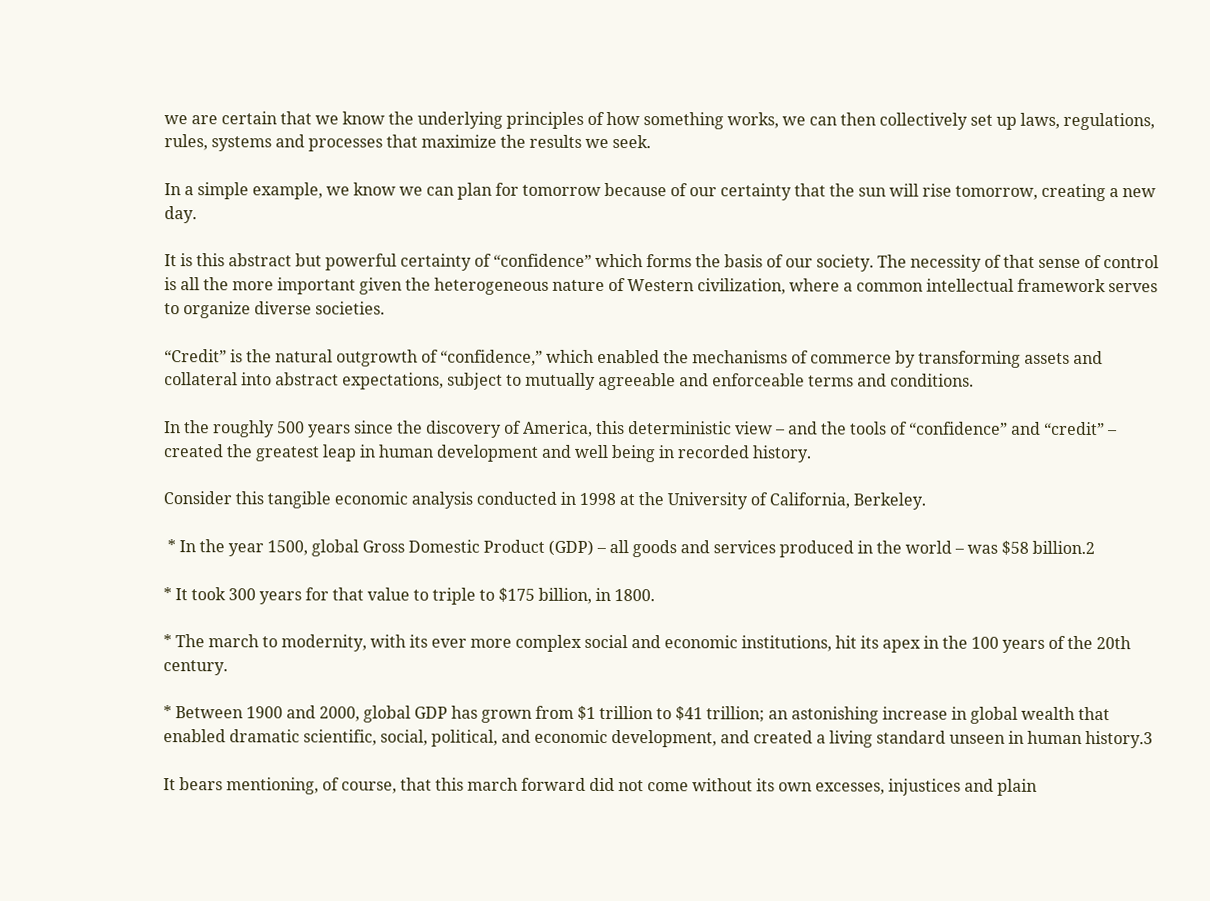we are certain that we know the underlying principles of how something works, we can then collectively set up laws, regulations, rules, systems and processes that maximize the results we seek.

In a simple example, we know we can plan for tomorrow because of our certainty that the sun will rise tomorrow, creating a new day.

It is this abstract but powerful certainty of “confidence” which forms the basis of our society. The necessity of that sense of control is all the more important given the heterogeneous nature of Western civilization, where a common intellectual framework serves to organize diverse societies.

“Credit” is the natural outgrowth of “confidence,” which enabled the mechanisms of commerce by transforming assets and collateral into abstract expectations, subject to mutually agreeable and enforceable terms and conditions.

In the roughly 500 years since the discovery of America, this deterministic view – and the tools of “confidence” and “credit” – created the greatest leap in human development and well being in recorded history.

Consider this tangible economic analysis conducted in 1998 at the University of California, Berkeley.

 * In the year 1500, global Gross Domestic Product (GDP) – all goods and services produced in the world – was $58 billion.2

* It took 300 years for that value to triple to $175 billion, in 1800.

* The march to modernity, with its ever more complex social and economic institutions, hit its apex in the 100 years of the 20th century.

* Between 1900 and 2000, global GDP has grown from $1 trillion to $41 trillion; an astonishing increase in global wealth that enabled dramatic scientific, social, political, and economic development, and created a living standard unseen in human history.3

It bears mentioning, of course, that this march forward did not come without its own excesses, injustices and plain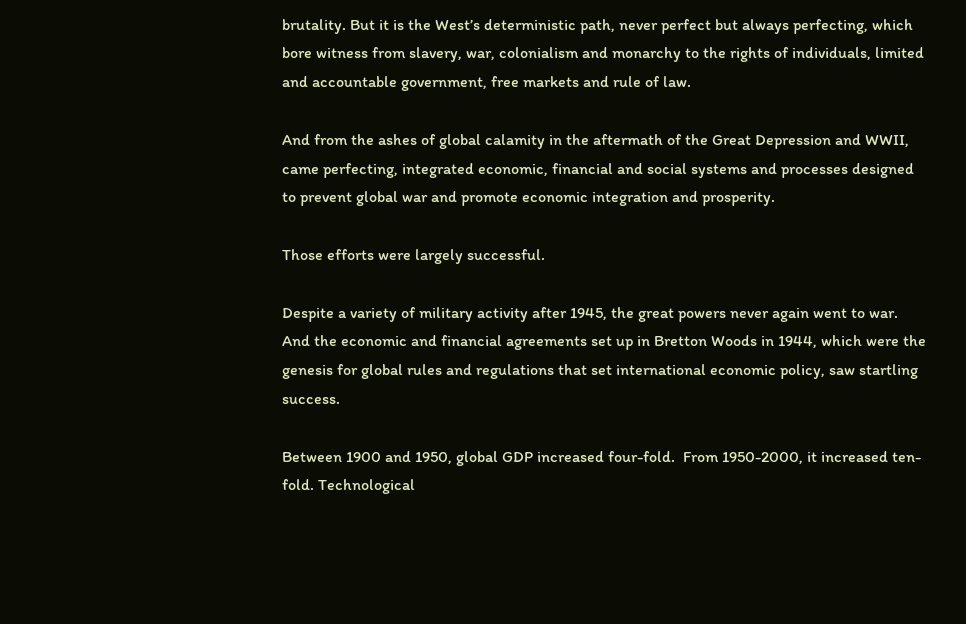brutality. But it is the West’s deterministic path, never perfect but always perfecting, which bore witness from slavery, war, colonialism and monarchy to the rights of individuals, limited and accountable government, free markets and rule of law.

And from the ashes of global calamity in the aftermath of the Great Depression and WWII, came perfecting, integrated economic, financial and social systems and processes designed to prevent global war and promote economic integration and prosperity.

Those efforts were largely successful.

Despite a variety of military activity after 1945, the great powers never again went to war. And the economic and financial agreements set up in Bretton Woods in 1944, which were the genesis for global rules and regulations that set international economic policy, saw startling success.

Between 1900 and 1950, global GDP increased four-fold.  From 1950-2000, it increased ten-fold. Technological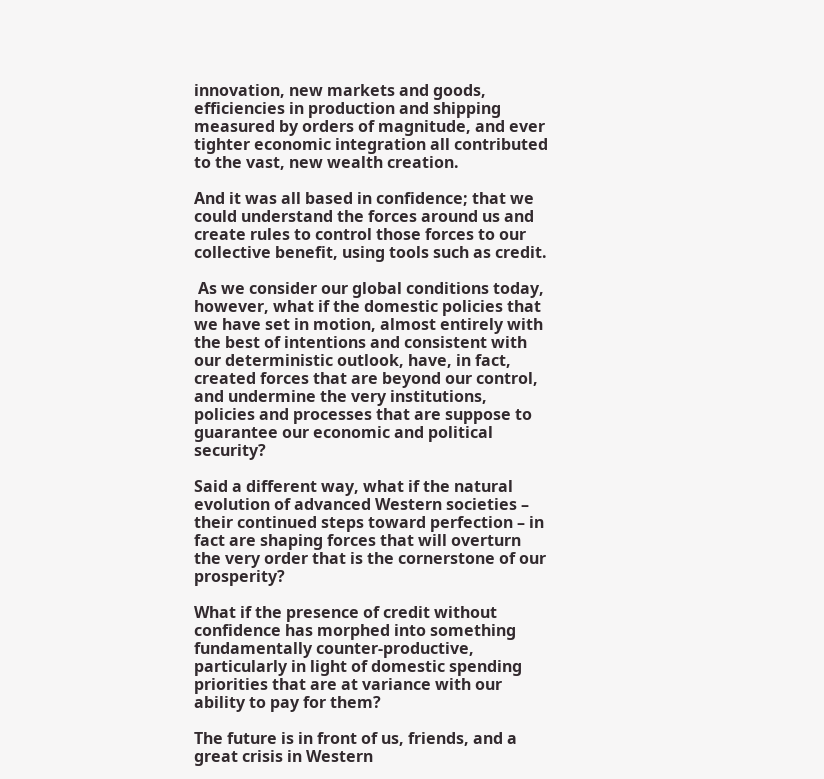innovation, new markets and goods, efficiencies in production and shipping measured by orders of magnitude, and ever tighter economic integration all contributed to the vast, new wealth creation.

And it was all based in confidence; that we could understand the forces around us and create rules to control those forces to our collective benefit, using tools such as credit.

 As we consider our global conditions today, however, what if the domestic policies that we have set in motion, almost entirely with the best of intentions and consistent with our deterministic outlook, have, in fact, created forces that are beyond our control, and undermine the very institutions, policies and processes that are suppose to guarantee our economic and political security?

Said a different way, what if the natural evolution of advanced Western societies – their continued steps toward perfection – in fact are shaping forces that will overturn the very order that is the cornerstone of our prosperity?

What if the presence of credit without confidence has morphed into something fundamentally counter-productive, particularly in light of domestic spending priorities that are at variance with our ability to pay for them?

The future is in front of us, friends, and a great crisis in Western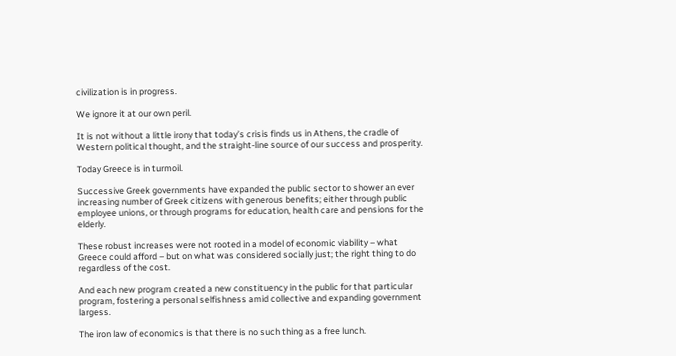civilization is in progress.

We ignore it at our own peril.

It is not without a little irony that today’s crisis finds us in Athens, the cradle of Western political thought, and the straight-line source of our success and prosperity.

Today Greece is in turmoil.

Successive Greek governments have expanded the public sector to shower an ever increasing number of Greek citizens with generous benefits; either through public employee unions, or through programs for education, health care and pensions for the elderly.

These robust increases were not rooted in a model of economic viability – what Greece could afford – but on what was considered socially just; the right thing to do regardless of the cost.

And each new program created a new constituency in the public for that particular program, fostering a personal selfishness amid collective and expanding government largess.

The iron law of economics is that there is no such thing as a free lunch.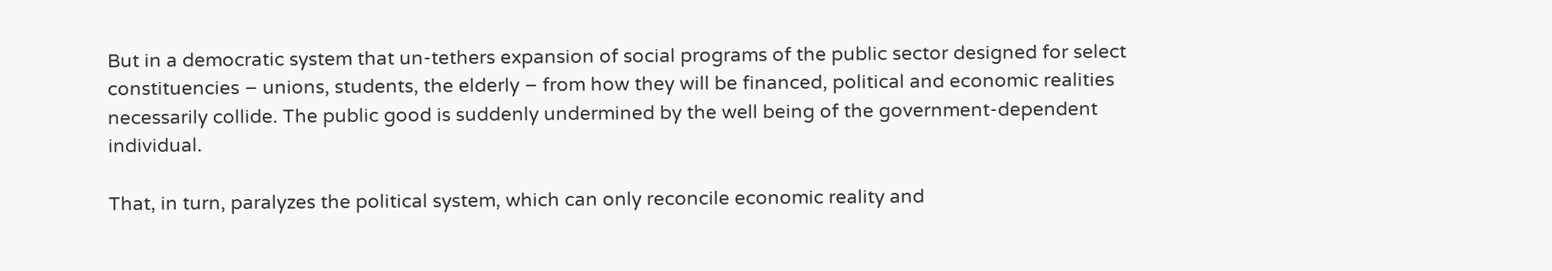But in a democratic system that un-tethers expansion of social programs of the public sector designed for select constituencies – unions, students, the elderly – from how they will be financed, political and economic realities necessarily collide. The public good is suddenly undermined by the well being of the government-dependent individual.

That, in turn, paralyzes the political system, which can only reconcile economic reality and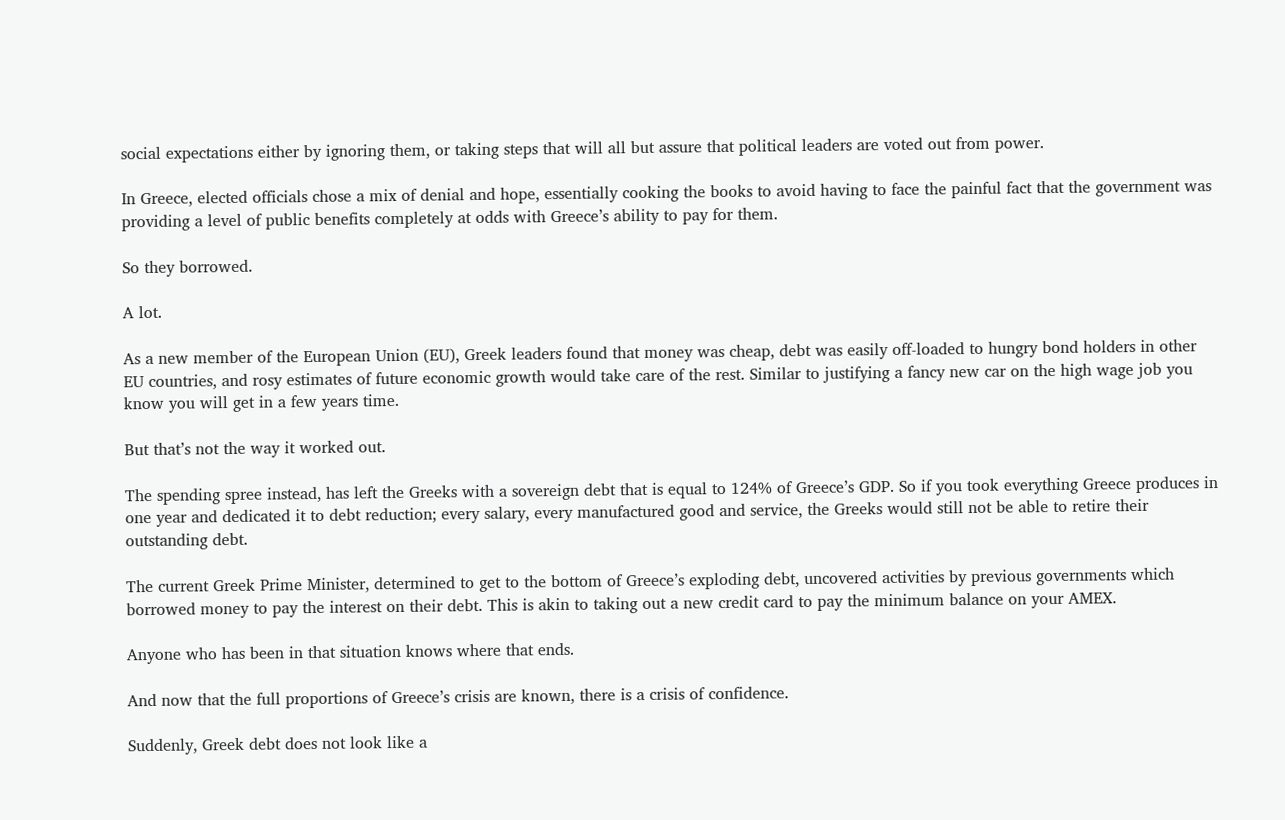social expectations either by ignoring them, or taking steps that will all but assure that political leaders are voted out from power.

In Greece, elected officials chose a mix of denial and hope, essentially cooking the books to avoid having to face the painful fact that the government was providing a level of public benefits completely at odds with Greece’s ability to pay for them.

So they borrowed.

A lot.

As a new member of the European Union (EU), Greek leaders found that money was cheap, debt was easily off-loaded to hungry bond holders in other EU countries, and rosy estimates of future economic growth would take care of the rest. Similar to justifying a fancy new car on the high wage job you know you will get in a few years time.

But that’s not the way it worked out.

The spending spree instead, has left the Greeks with a sovereign debt that is equal to 124% of Greece’s GDP. So if you took everything Greece produces in one year and dedicated it to debt reduction; every salary, every manufactured good and service, the Greeks would still not be able to retire their outstanding debt.

The current Greek Prime Minister, determined to get to the bottom of Greece’s exploding debt, uncovered activities by previous governments which borrowed money to pay the interest on their debt. This is akin to taking out a new credit card to pay the minimum balance on your AMEX.

Anyone who has been in that situation knows where that ends.

And now that the full proportions of Greece’s crisis are known, there is a crisis of confidence.

Suddenly, Greek debt does not look like a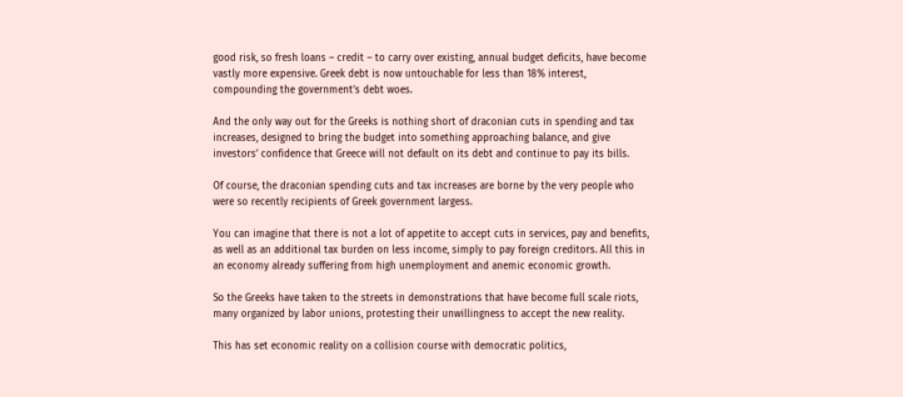good risk, so fresh loans – credit – to carry over existing, annual budget deficits, have become vastly more expensive. Greek debt is now untouchable for less than 18% interest, compounding the government’s debt woes.

And the only way out for the Greeks is nothing short of draconian cuts in spending and tax increases, designed to bring the budget into something approaching balance, and give investors’ confidence that Greece will not default on its debt and continue to pay its bills.

Of course, the draconian spending cuts and tax increases are borne by the very people who were so recently recipients of Greek government largess.

You can imagine that there is not a lot of appetite to accept cuts in services, pay and benefits, as well as an additional tax burden on less income, simply to pay foreign creditors. All this in an economy already suffering from high unemployment and anemic economic growth.

So the Greeks have taken to the streets in demonstrations that have become full scale riots, many organized by labor unions, protesting their unwillingness to accept the new reality.

This has set economic reality on a collision course with democratic politics,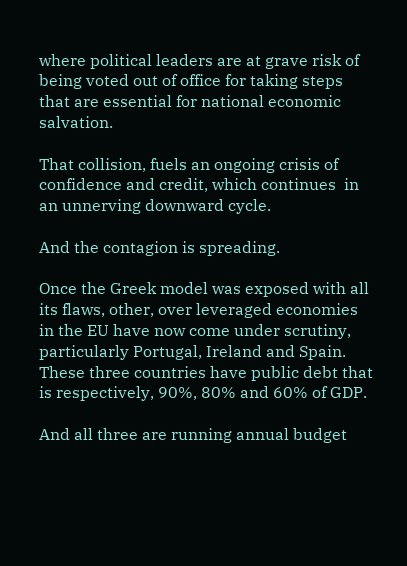where political leaders are at grave risk of being voted out of office for taking steps that are essential for national economic salvation.

That collision, fuels an ongoing crisis of confidence and credit, which continues  in an unnerving downward cycle.

And the contagion is spreading.

Once the Greek model was exposed with all its flaws, other, over leveraged economies in the EU have now come under scrutiny, particularly Portugal, Ireland and Spain. These three countries have public debt that is respectively, 90%, 80% and 60% of GDP.

And all three are running annual budget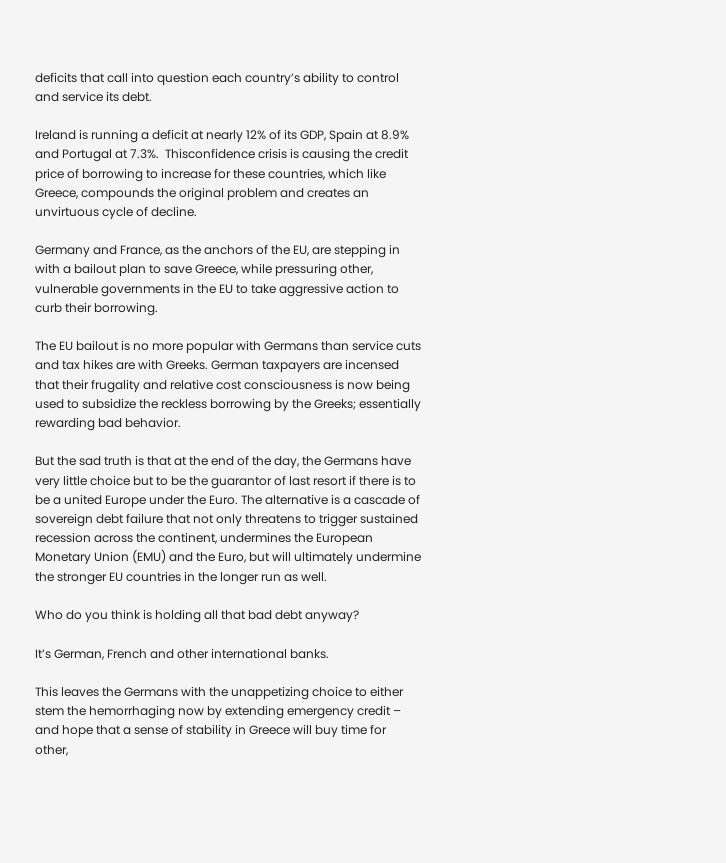deficits that call into question each country’s ability to control and service its debt.

Ireland is running a deficit at nearly 12% of its GDP, Spain at 8.9% and Portugal at 7.3%.  Thisconfidence crisis is causing the credit price of borrowing to increase for these countries, which like Greece, compounds the original problem and creates an unvirtuous cycle of decline.

Germany and France, as the anchors of the EU, are stepping in with a bailout plan to save Greece, while pressuring other, vulnerable governments in the EU to take aggressive action to curb their borrowing.

The EU bailout is no more popular with Germans than service cuts and tax hikes are with Greeks. German taxpayers are incensed that their frugality and relative cost consciousness is now being used to subsidize the reckless borrowing by the Greeks; essentially rewarding bad behavior.

But the sad truth is that at the end of the day, the Germans have very little choice but to be the guarantor of last resort if there is to be a united Europe under the Euro. The alternative is a cascade of sovereign debt failure that not only threatens to trigger sustained recession across the continent, undermines the European Monetary Union (EMU) and the Euro, but will ultimately undermine the stronger EU countries in the longer run as well.

Who do you think is holding all that bad debt anyway?

It’s German, French and other international banks.

This leaves the Germans with the unappetizing choice to either stem the hemorrhaging now by extending emergency credit – and hope that a sense of stability in Greece will buy time for other,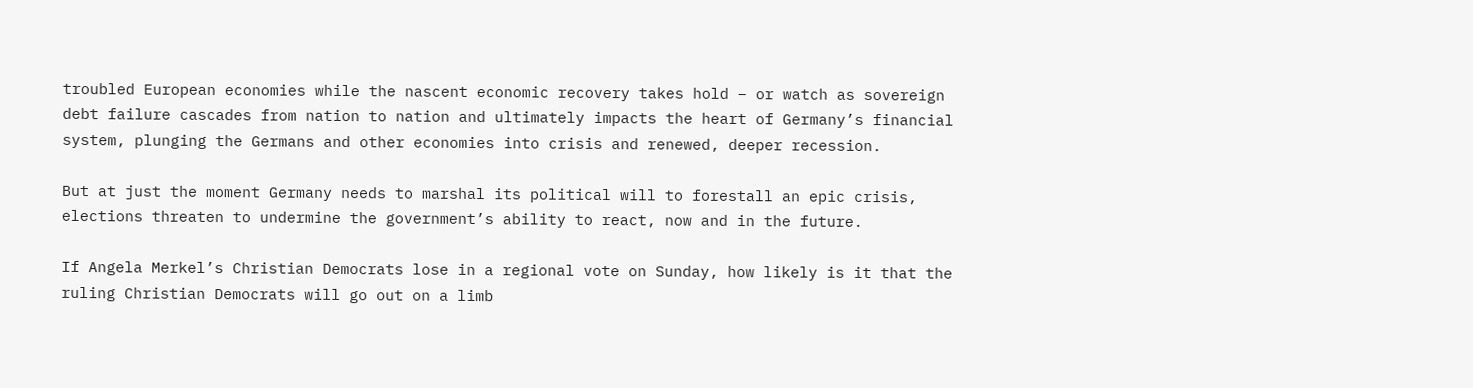troubled European economies while the nascent economic recovery takes hold – or watch as sovereign debt failure cascades from nation to nation and ultimately impacts the heart of Germany’s financial system, plunging the Germans and other economies into crisis and renewed, deeper recession.

But at just the moment Germany needs to marshal its political will to forestall an epic crisis, elections threaten to undermine the government’s ability to react, now and in the future.

If Angela Merkel’s Christian Democrats lose in a regional vote on Sunday, how likely is it that the ruling Christian Democrats will go out on a limb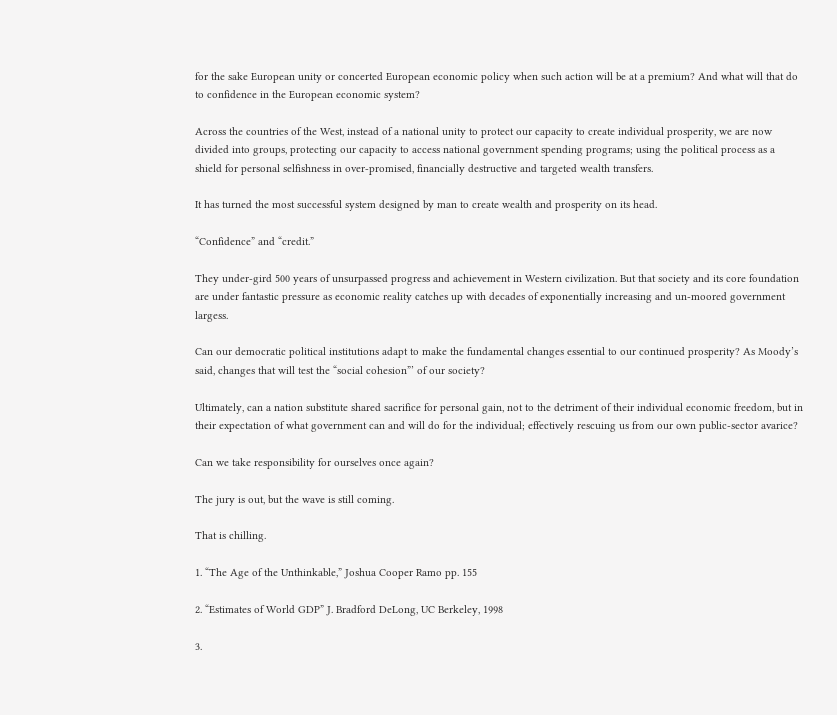for the sake European unity or concerted European economic policy when such action will be at a premium? And what will that do to confidence in the European economic system?

Across the countries of the West, instead of a national unity to protect our capacity to create individual prosperity, we are now divided into groups, protecting our capacity to access national government spending programs; using the political process as a shield for personal selfishness in over-promised, financially destructive and targeted wealth transfers.

It has turned the most successful system designed by man to create wealth and prosperity on its head.

“Confidence” and “credit.”

They under-gird 500 years of unsurpassed progress and achievement in Western civilization. But that society and its core foundation are under fantastic pressure as economic reality catches up with decades of exponentially increasing and un-moored government largess.

Can our democratic political institutions adapt to make the fundamental changes essential to our continued prosperity? As Moody’s said, changes that will test the “social cohesion”’ of our society?

Ultimately, can a nation substitute shared sacrifice for personal gain, not to the detriment of their individual economic freedom, but in their expectation of what government can and will do for the individual; effectively rescuing us from our own public-sector avarice?

Can we take responsibility for ourselves once again?

The jury is out, but the wave is still coming.

That is chilling.

1. “The Age of the Unthinkable,” Joshua Cooper Ramo pp. 155

2. “Estimates of World GDP” J. Bradford DeLong, UC Berkeley, 1998

3.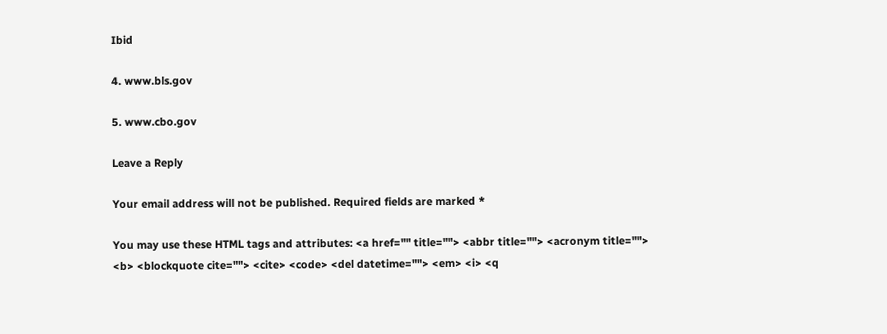Ibid

4. www.bls.gov

5. www.cbo.gov

Leave a Reply

Your email address will not be published. Required fields are marked *

You may use these HTML tags and attributes: <a href="" title=""> <abbr title=""> <acronym title=""> <b> <blockquote cite=""> <cite> <code> <del datetime=""> <em> <i> <q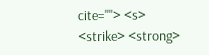cite=""> <s> <strike> <strong>